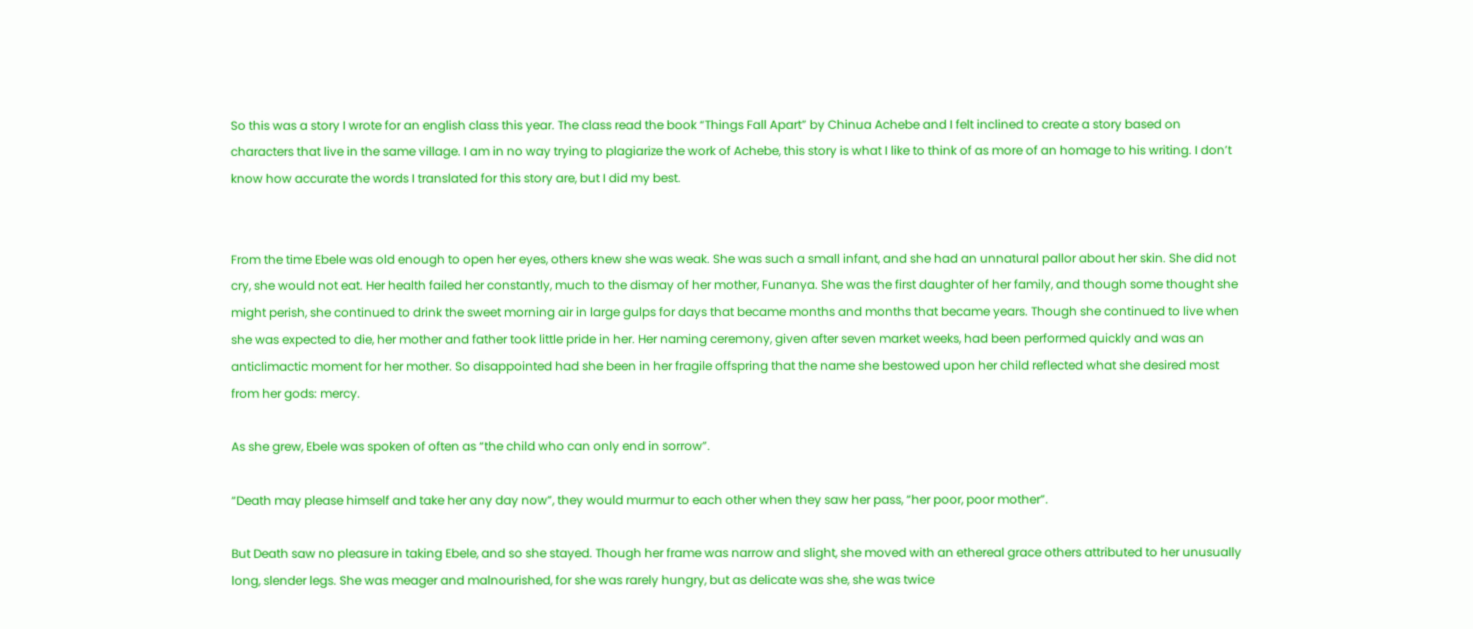So this was a story I wrote for an english class this year. The class read the book “Things Fall Apart” by Chinua Achebe and I felt inclined to create a story based on characters that live in the same village. I am in no way trying to plagiarize the work of Achebe, this story is what I like to think of as more of an homage to his writing. I don’t know how accurate the words I translated for this story are, but I did my best.


From the time Ebele was old enough to open her eyes, others knew she was weak. She was such a small infant, and she had an unnatural pallor about her skin. She did not cry, she would not eat. Her health failed her constantly, much to the dismay of her mother, Funanya. She was the first daughter of her family, and though some thought she might perish, she continued to drink the sweet morning air in large gulps for days that became months and months that became years. Though she continued to live when she was expected to die, her mother and father took little pride in her. Her naming ceremony, given after seven market weeks, had been performed quickly and was an anticlimactic moment for her mother. So disappointed had she been in her fragile offspring that the name she bestowed upon her child reflected what she desired most from her gods: mercy.

As she grew, Ebele was spoken of often as “the child who can only end in sorrow”.

“Death may please himself and take her any day now”, they would murmur to each other when they saw her pass, “her poor, poor mother”.

But Death saw no pleasure in taking Ebele, and so she stayed. Though her frame was narrow and slight, she moved with an ethereal grace others attributed to her unusually long, slender legs. She was meager and malnourished, for she was rarely hungry, but as delicate was she, she was twice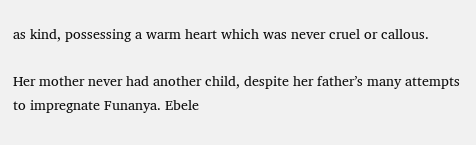as kind, possessing a warm heart which was never cruel or callous.

Her mother never had another child, despite her father’s many attempts to impregnate Funanya. Ebele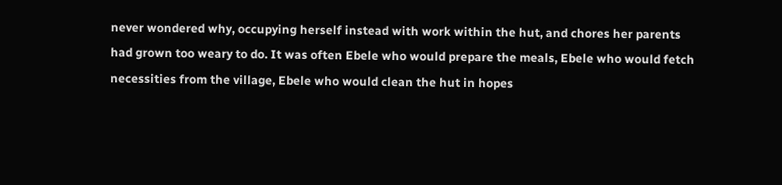never wondered why, occupying herself instead with work within the hut, and chores her parents had grown too weary to do. It was often Ebele who would prepare the meals, Ebele who would fetch necessities from the village, Ebele who would clean the hut in hopes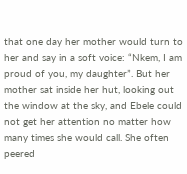that one day her mother would turn to her and say in a soft voice: “Nkem, I am proud of you, my daughter”. But her mother sat inside her hut, looking out the window at the sky, and Ebele could not get her attention no matter how many times she would call. She often peered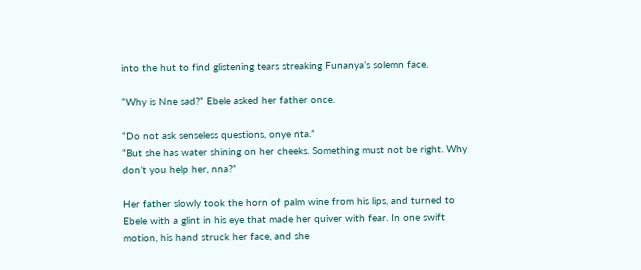into the hut to find glistening tears streaking Funanya’s solemn face.

“Why is Nne sad?” Ebele asked her father once.

“Do not ask senseless questions, onye nta.”
“But she has water shining on her cheeks. Something must not be right. Why don’t you help her, nna?”

Her father slowly took the horn of palm wine from his lips, and turned to Ebele with a glint in his eye that made her quiver with fear. In one swift motion, his hand struck her face, and she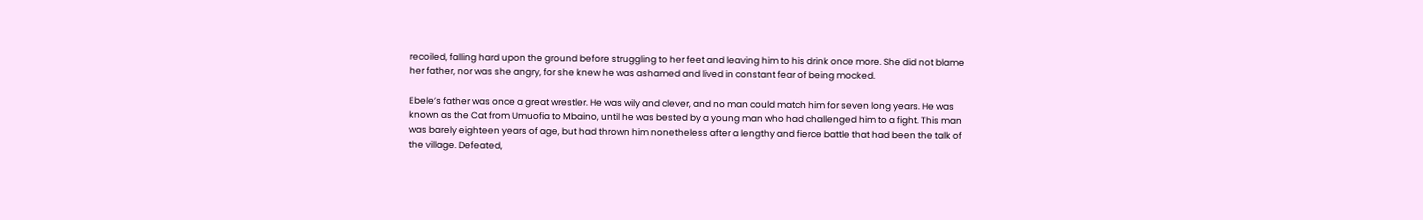recoiled, falling hard upon the ground before struggling to her feet and leaving him to his drink once more. She did not blame her father, nor was she angry, for she knew he was ashamed and lived in constant fear of being mocked.

Ebele’s father was once a great wrestler. He was wily and clever, and no man could match him for seven long years. He was known as the Cat from Umuofia to Mbaino, until he was bested by a young man who had challenged him to a fight. This man was barely eighteen years of age, but had thrown him nonetheless after a lengthy and fierce battle that had been the talk of the village. Defeated,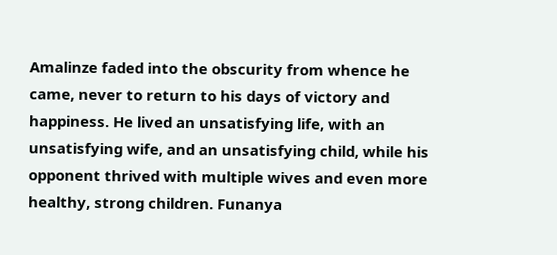Amalinze faded into the obscurity from whence he came, never to return to his days of victory and happiness. He lived an unsatisfying life, with an unsatisfying wife, and an unsatisfying child, while his opponent thrived with multiple wives and even more healthy, strong children. Funanya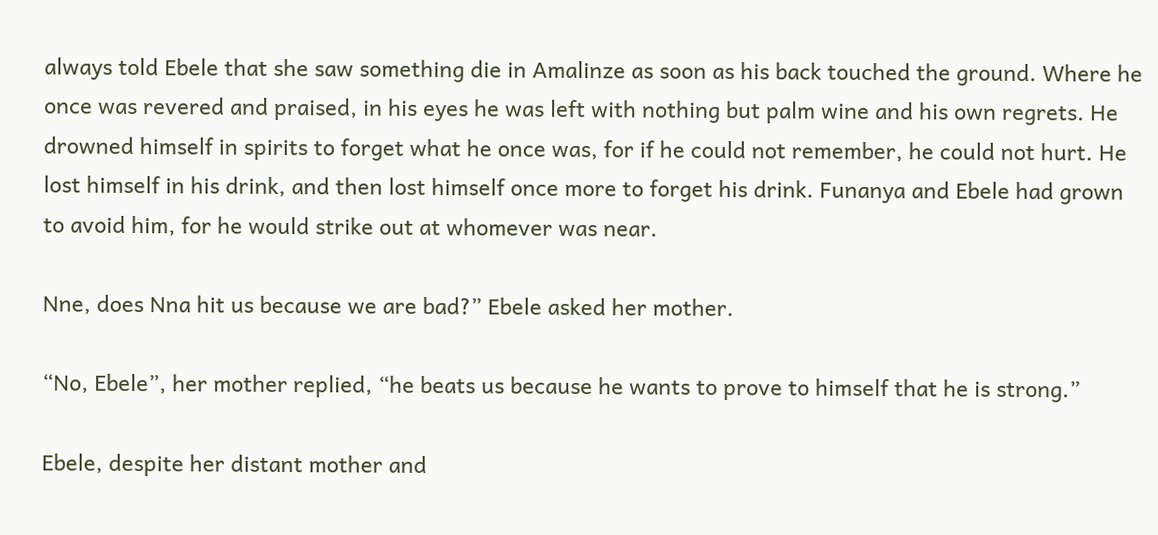always told Ebele that she saw something die in Amalinze as soon as his back touched the ground. Where he once was revered and praised, in his eyes he was left with nothing but palm wine and his own regrets. He drowned himself in spirits to forget what he once was, for if he could not remember, he could not hurt. He lost himself in his drink, and then lost himself once more to forget his drink. Funanya and Ebele had grown to avoid him, for he would strike out at whomever was near.

Nne, does Nna hit us because we are bad?” Ebele asked her mother.

“No, Ebele”, her mother replied, “he beats us because he wants to prove to himself that he is strong.”

Ebele, despite her distant mother and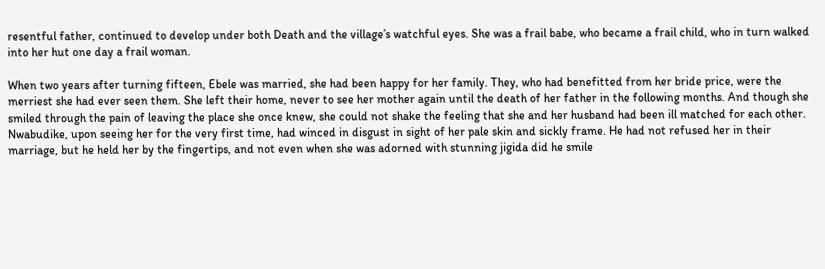resentful father, continued to develop under both Death and the village’s watchful eyes. She was a frail babe, who became a frail child, who in turn walked into her hut one day a frail woman.

When two years after turning fifteen, Ebele was married, she had been happy for her family. They, who had benefitted from her bride price, were the merriest she had ever seen them. She left their home, never to see her mother again until the death of her father in the following months. And though she smiled through the pain of leaving the place she once knew, she could not shake the feeling that she and her husband had been ill matched for each other. Nwabudike, upon seeing her for the very first time, had winced in disgust in sight of her pale skin and sickly frame. He had not refused her in their marriage, but he held her by the fingertips, and not even when she was adorned with stunning jigida did he smile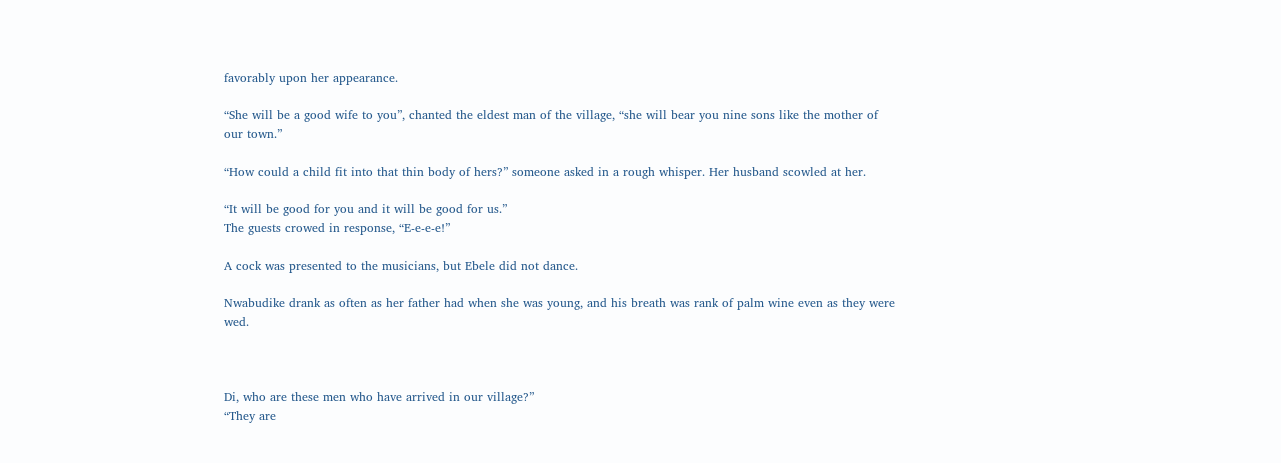favorably upon her appearance.

“She will be a good wife to you”, chanted the eldest man of the village, “she will bear you nine sons like the mother of our town.”

“How could a child fit into that thin body of hers?” someone asked in a rough whisper. Her husband scowled at her.

“It will be good for you and it will be good for us.”
The guests crowed in response, “E-e-e-e!”

A cock was presented to the musicians, but Ebele did not dance.

Nwabudike drank as often as her father had when she was young, and his breath was rank of palm wine even as they were wed.



Di, who are these men who have arrived in our village?”
“They are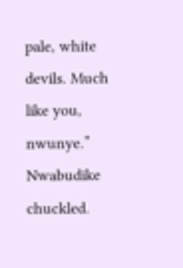pale, white devils. Much like you, nwunye.” Nwabudike chuckled.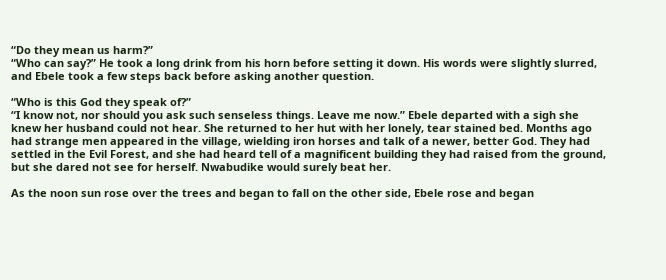“Do they mean us harm?”
“Who can say?” He took a long drink from his horn before setting it down. His words were slightly slurred, and Ebele took a few steps back before asking another question.

“Who is this God they speak of?”
“I know not, nor should you ask such senseless things. Leave me now.” Ebele departed with a sigh she knew her husband could not hear. She returned to her hut with her lonely, tear stained bed. Months ago had strange men appeared in the village, wielding iron horses and talk of a newer, better God. They had settled in the Evil Forest, and she had heard tell of a magnificent building they had raised from the ground, but she dared not see for herself. Nwabudike would surely beat her.

As the noon sun rose over the trees and began to fall on the other side, Ebele rose and began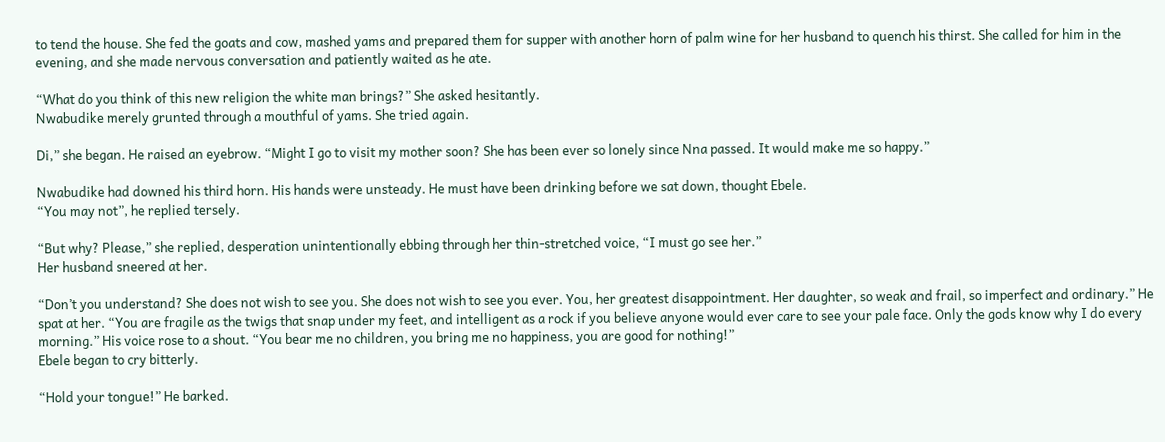to tend the house. She fed the goats and cow, mashed yams and prepared them for supper with another horn of palm wine for her husband to quench his thirst. She called for him in the evening, and she made nervous conversation and patiently waited as he ate.

“What do you think of this new religion the white man brings?” She asked hesitantly.
Nwabudike merely grunted through a mouthful of yams. She tried again.

Di,” she began. He raised an eyebrow. “Might I go to visit my mother soon? She has been ever so lonely since Nna passed. It would make me so happy.”

Nwabudike had downed his third horn. His hands were unsteady. He must have been drinking before we sat down, thought Ebele.
“You may not”, he replied tersely.

“But why? Please,” she replied, desperation unintentionally ebbing through her thin-stretched voice, “I must go see her.”
Her husband sneered at her.

“Don’t you understand? She does not wish to see you. She does not wish to see you ever. You, her greatest disappointment. Her daughter, so weak and frail, so imperfect and ordinary.” He spat at her. “You are fragile as the twigs that snap under my feet, and intelligent as a rock if you believe anyone would ever care to see your pale face. Only the gods know why I do every morning.” His voice rose to a shout. “You bear me no children, you bring me no happiness, you are good for nothing!”
Ebele began to cry bitterly.

“Hold your tongue!” He barked.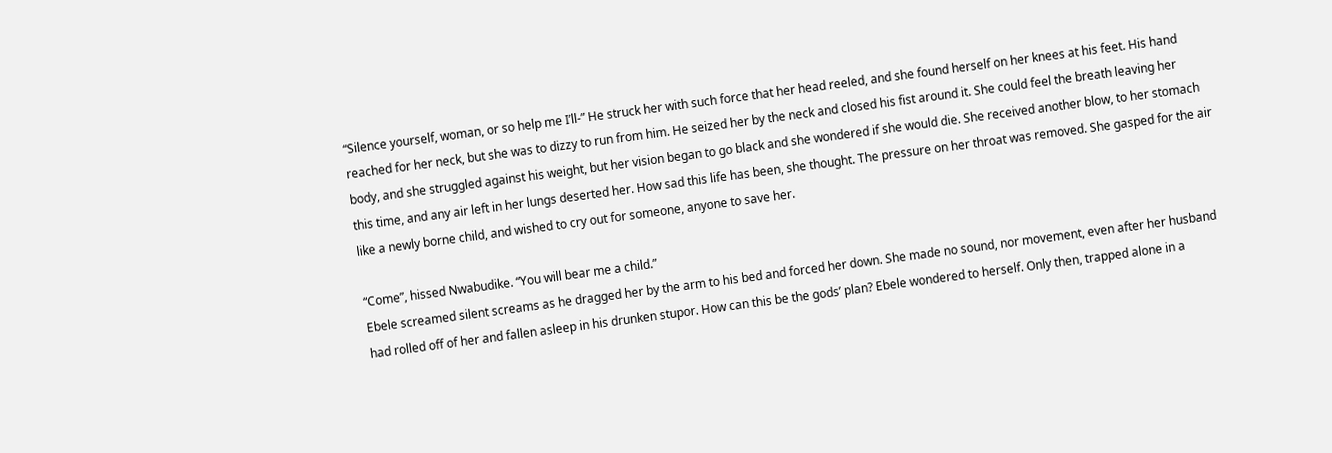“Silence yourself, woman, or so help me I’ll-” He struck her with such force that her head reeled, and she found herself on her knees at his feet. His hand reached for her neck, but she was to dizzy to run from him. He seized her by the neck and closed his fist around it. She could feel the breath leaving her body, and she struggled against his weight, but her vision began to go black and she wondered if she would die. She received another blow, to her stomach this time, and any air left in her lungs deserted her. How sad this life has been, she thought. The pressure on her throat was removed. She gasped for the air like a newly borne child, and wished to cry out for someone, anyone to save her.

“Come”, hissed Nwabudike. “You will bear me a child.”
Ebele screamed silent screams as he dragged her by the arm to his bed and forced her down. She made no sound, nor movement, even after her husband had rolled off of her and fallen asleep in his drunken stupor. How can this be the gods’ plan? Ebele wondered to herself. Only then, trapped alone in a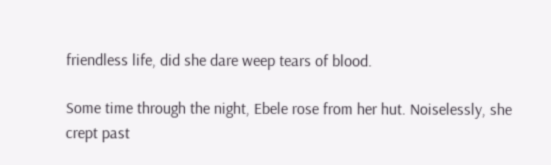friendless life, did she dare weep tears of blood.

Some time through the night, Ebele rose from her hut. Noiselessly, she crept past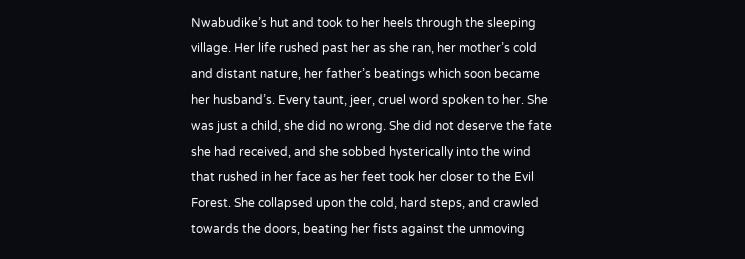Nwabudike’s hut and took to her heels through the sleeping village. Her life rushed past her as she ran, her mother’s cold and distant nature, her father’s beatings which soon became her husband’s. Every taunt, jeer, cruel word spoken to her. She was just a child, she did no wrong. She did not deserve the fate she had received, and she sobbed hysterically into the wind that rushed in her face as her feet took her closer to the Evil Forest. She collapsed upon the cold, hard steps, and crawled towards the doors, beating her fists against the unmoving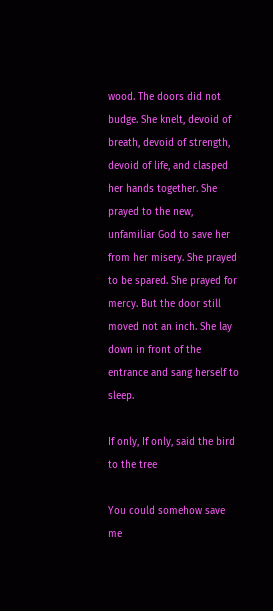wood. The doors did not budge. She knelt, devoid of breath, devoid of strength, devoid of life, and clasped her hands together. She prayed to the new, unfamiliar God to save her from her misery. She prayed to be spared. She prayed for mercy. But the door still moved not an inch. She lay down in front of the entrance and sang herself to sleep.

If only, If only, said the bird to the tree

You could somehow save me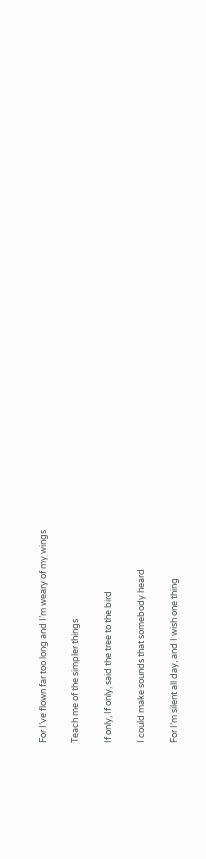For I’ve flown far too long and I’m weary of my wings

Teach me of the simpler things

If only, If only, said the tree to the bird

I could make sounds that somebody heard

For I’m silent all day, and I wish one thing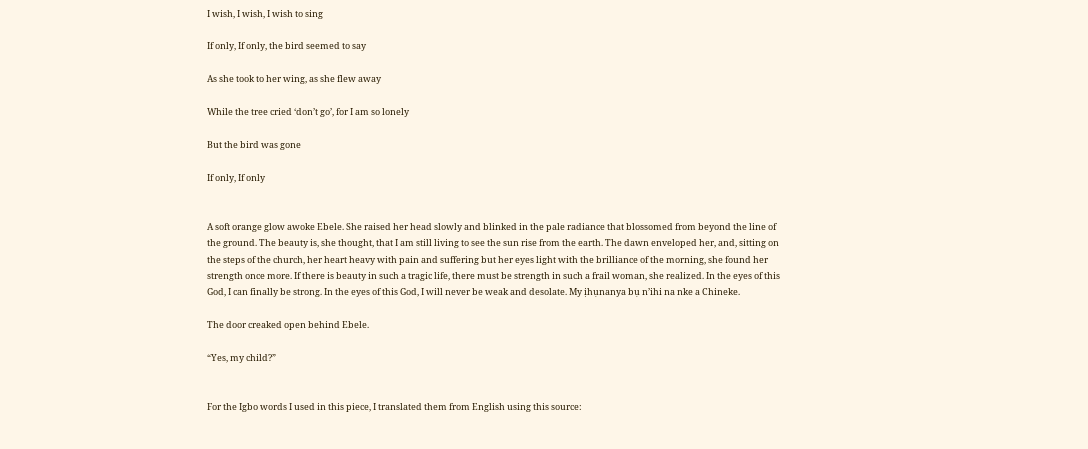I wish, I wish, I wish to sing

If only, If only, the bird seemed to say

As she took to her wing, as she flew away

While the tree cried ‘don’t go’, for I am so lonely

But the bird was gone

If only, If only


A soft orange glow awoke Ebele. She raised her head slowly and blinked in the pale radiance that blossomed from beyond the line of the ground. The beauty is, she thought, that I am still living to see the sun rise from the earth. The dawn enveloped her, and, sitting on the steps of the church, her heart heavy with pain and suffering but her eyes light with the brilliance of the morning, she found her strength once more. If there is beauty in such a tragic life, there must be strength in such a frail woman, she realized. In the eyes of this God, I can finally be strong. In the eyes of this God, I will never be weak and desolate. My ịhụnanya bụ n’ihi na nke a Chineke.

The door creaked open behind Ebele.

“Yes, my child?”


For the Igbo words I used in this piece, I translated them from English using this source: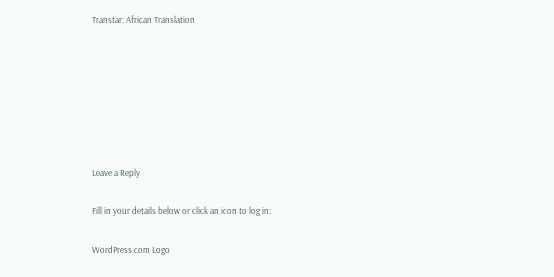Transtar: African Translation







Leave a Reply

Fill in your details below or click an icon to log in:

WordPress.com Logo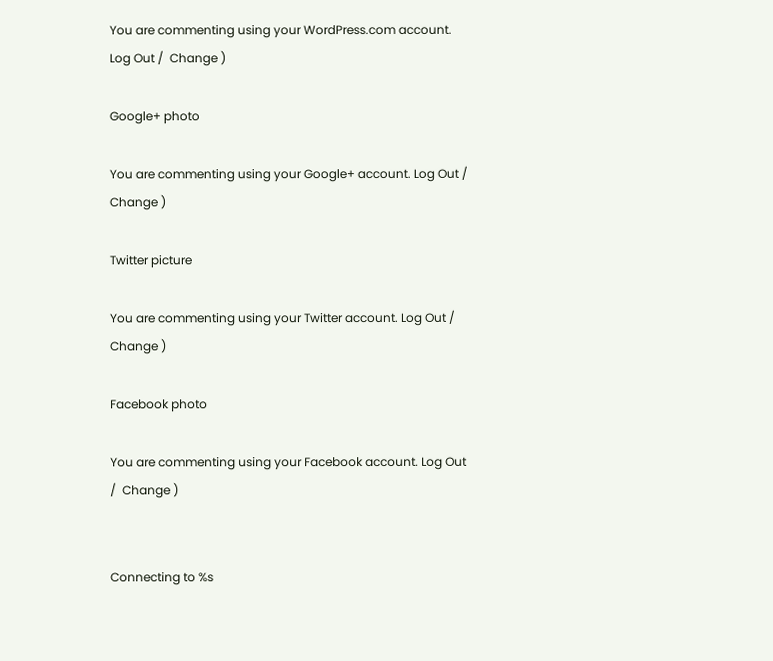You are commenting using your WordPress.com account. Log Out /  Change )

Google+ photo

You are commenting using your Google+ account. Log Out /  Change )

Twitter picture

You are commenting using your Twitter account. Log Out /  Change )

Facebook photo

You are commenting using your Facebook account. Log Out /  Change )


Connecting to %s